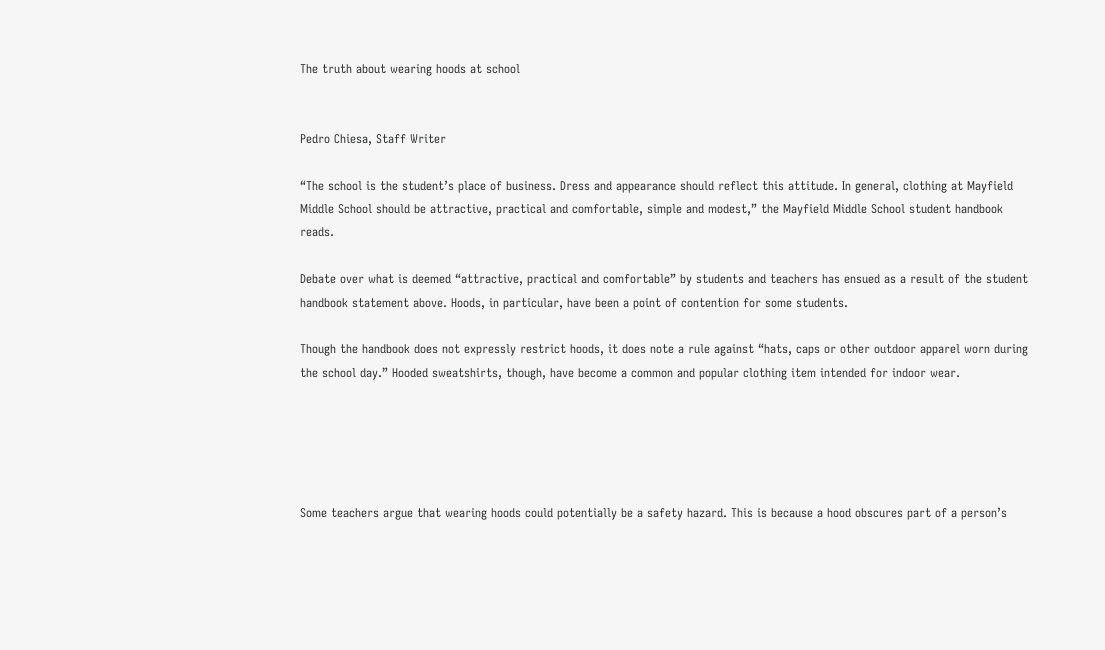The truth about wearing hoods at school


Pedro Chiesa, Staff Writer

“The school is the student’s place of business. Dress and appearance should reflect this attitude. In general, clothing at Mayfield Middle School should be attractive, practical and comfortable, simple and modest,” the Mayfield Middle School student handbook reads.

Debate over what is deemed “attractive, practical and comfortable” by students and teachers has ensued as a result of the student handbook statement above. Hoods, in particular, have been a point of contention for some students.

Though the handbook does not expressly restrict hoods, it does note a rule against “hats, caps or other outdoor apparel worn during the school day.” Hooded sweatshirts, though, have become a common and popular clothing item intended for indoor wear.





Some teachers argue that wearing hoods could potentially be a safety hazard. This is because a hood obscures part of a person’s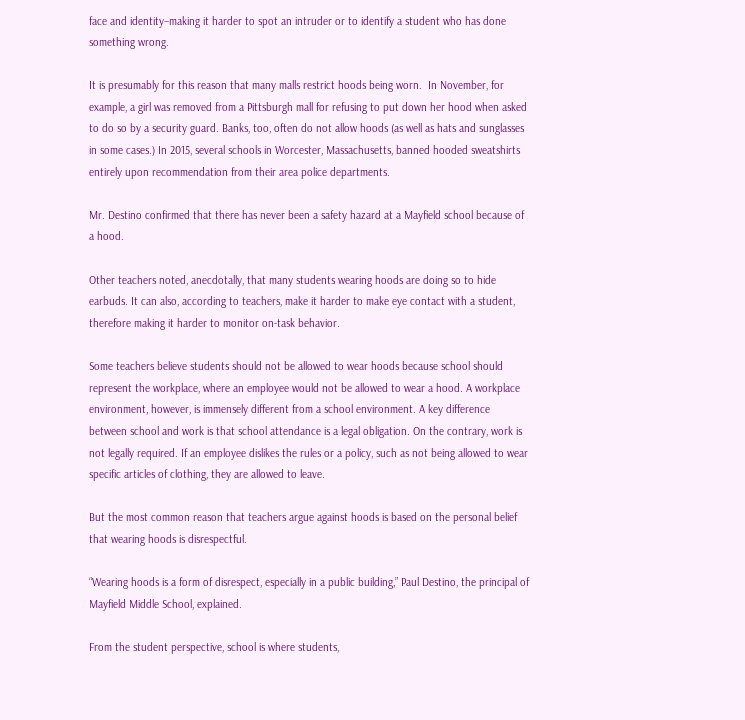face and identity–making it harder to spot an intruder or to identify a student who has done something wrong.

It is presumably for this reason that many malls restrict hoods being worn.  In November, for example, a girl was removed from a Pittsburgh mall for refusing to put down her hood when asked to do so by a security guard. Banks, too, often do not allow hoods (as well as hats and sunglasses in some cases.) In 2015, several schools in Worcester, Massachusetts, banned hooded sweatshirts entirely upon recommendation from their area police departments.

Mr. Destino confirmed that there has never been a safety hazard at a Mayfield school because of a hood.

Other teachers noted, anecdotally, that many students wearing hoods are doing so to hide earbuds. It can also, according to teachers, make it harder to make eye contact with a student, therefore making it harder to monitor on-task behavior.

Some teachers believe students should not be allowed to wear hoods because school should represent the workplace, where an employee would not be allowed to wear a hood. A workplace environment, however, is immensely different from a school environment. A key difference between school and work is that school attendance is a legal obligation. On the contrary, work is not legally required. If an employee dislikes the rules or a policy, such as not being allowed to wear specific articles of clothing, they are allowed to leave.

But the most common reason that teachers argue against hoods is based on the personal belief that wearing hoods is disrespectful.

“Wearing hoods is a form of disrespect, especially in a public building,” Paul Destino, the principal of Mayfield Middle School, explained.

From the student perspective, school is where students,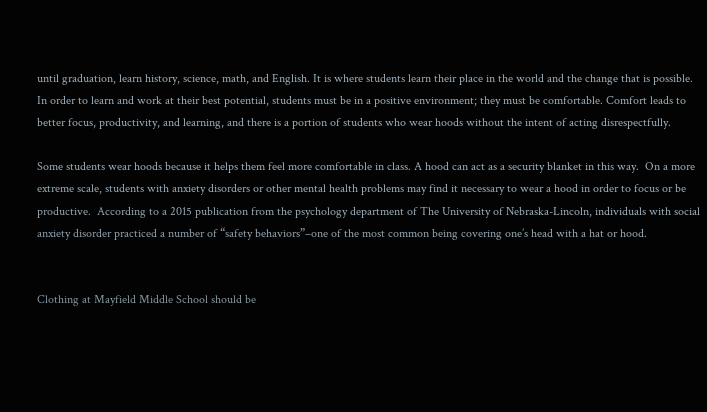until graduation, learn history, science, math, and English. It is where students learn their place in the world and the change that is possible. In order to learn and work at their best potential, students must be in a positive environment; they must be comfortable. Comfort leads to better focus, productivity, and learning, and there is a portion of students who wear hoods without the intent of acting disrespectfully.

Some students wear hoods because it helps them feel more comfortable in class. A hood can act as a security blanket in this way.  On a more extreme scale, students with anxiety disorders or other mental health problems may find it necessary to wear a hood in order to focus or be productive.  According to a 2015 publication from the psychology department of The University of Nebraska-Lincoln, individuals with social anxiety disorder practiced a number of “safety behaviors”–one of the most common being covering one’s head with a hat or hood.


Clothing at Mayfield Middle School should be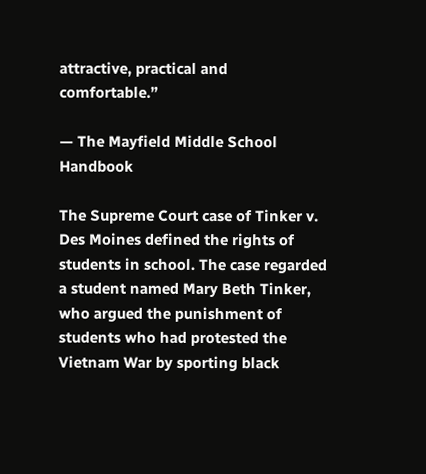attractive, practical and comfortable.”

— The Mayfield Middle School Handbook

The Supreme Court case of Tinker v. Des Moines defined the rights of students in school. The case regarded a student named Mary Beth Tinker, who argued the punishment of students who had protested the Vietnam War by sporting black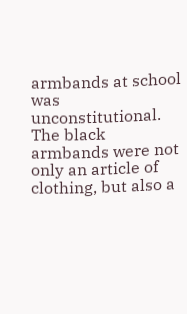armbands at school was unconstitutional. The black armbands were not only an article of clothing, but also a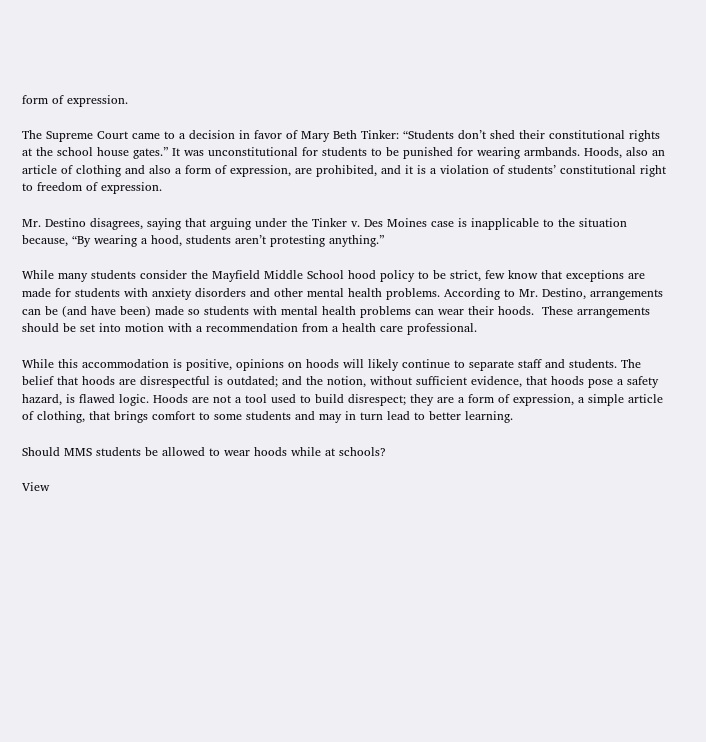form of expression.

The Supreme Court came to a decision in favor of Mary Beth Tinker: “Students don’t shed their constitutional rights at the school house gates.” It was unconstitutional for students to be punished for wearing armbands. Hoods, also an article of clothing and also a form of expression, are prohibited, and it is a violation of students’ constitutional right to freedom of expression.

Mr. Destino disagrees, saying that arguing under the Tinker v. Des Moines case is inapplicable to the situation because, “By wearing a hood, students aren’t protesting anything.”

While many students consider the Mayfield Middle School hood policy to be strict, few know that exceptions are made for students with anxiety disorders and other mental health problems. According to Mr. Destino, arrangements can be (and have been) made so students with mental health problems can wear their hoods.  These arrangements should be set into motion with a recommendation from a health care professional.

While this accommodation is positive, opinions on hoods will likely continue to separate staff and students. The belief that hoods are disrespectful is outdated; and the notion, without sufficient evidence, that hoods pose a safety hazard, is flawed logic. Hoods are not a tool used to build disrespect; they are a form of expression, a simple article of clothing, that brings comfort to some students and may in turn lead to better learning.

Should MMS students be allowed to wear hoods while at schools?

View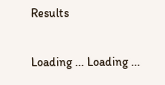Results

Loading ... Loading ...